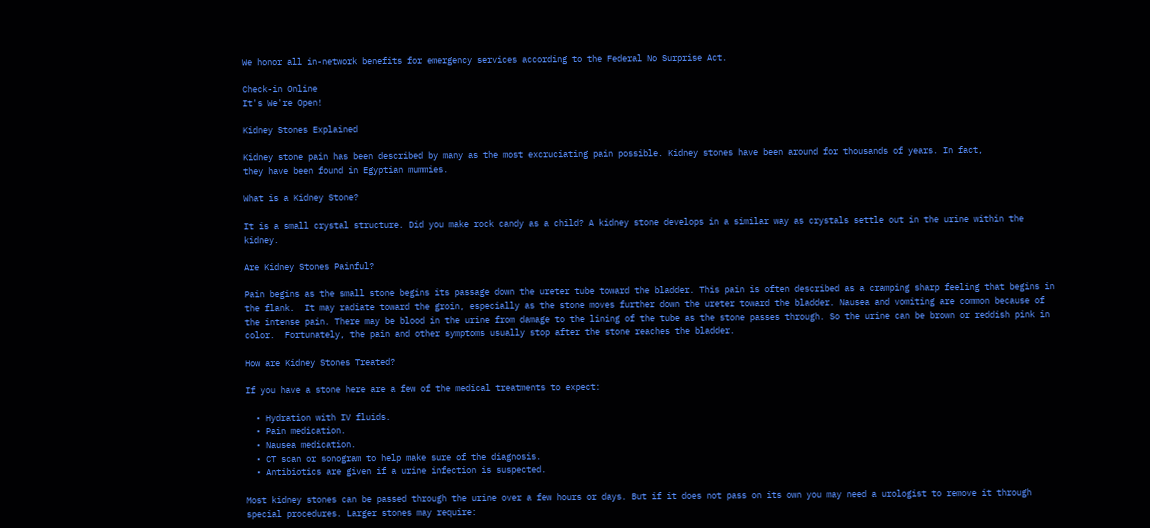We honor all in-network benefits for emergency services according to the Federal No Surprise Act.

Check-in Online
It's We're Open!

Kidney Stones Explained

Kidney stone pain has been described by many as the most excruciating pain possible. Kidney stones have been around for thousands of years. In fact,
they have been found in Egyptian mummies.

What is a Kidney Stone?

It is a small crystal structure. Did you make rock candy as a child? A kidney stone develops in a similar way as crystals settle out in the urine within the kidney.

Are Kidney Stones Painful?

Pain begins as the small stone begins its passage down the ureter tube toward the bladder. This pain is often described as a cramping sharp feeling that begins in the flank.  It may radiate toward the groin, especially as the stone moves further down the ureter toward the bladder. Nausea and vomiting are common because of the intense pain. There may be blood in the urine from damage to the lining of the tube as the stone passes through. So the urine can be brown or reddish pink in color.  Fortunately, the pain and other symptoms usually stop after the stone reaches the bladder.

How are Kidney Stones Treated?

If you have a stone here are a few of the medical treatments to expect:

  • Hydration with IV fluids.
  • Pain medication.
  • Nausea medication.
  • CT scan or sonogram to help make sure of the diagnosis.
  • Antibiotics are given if a urine infection is suspected.

Most kidney stones can be passed through the urine over a few hours or days. But if it does not pass on its own you may need a urologist to remove it through special procedures. Larger stones may require: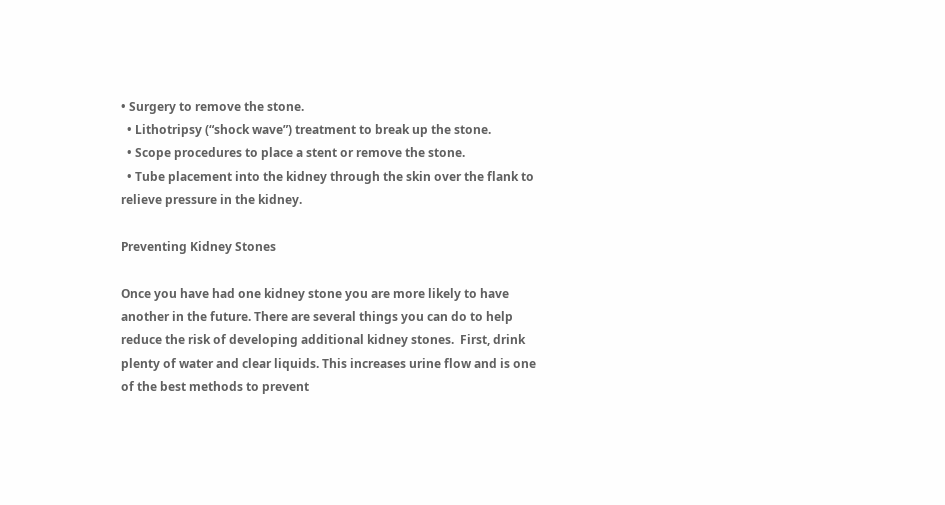• Surgery to remove the stone.
  • Lithotripsy (“shock wave”) treatment to break up the stone.
  • Scope procedures to place a stent or remove the stone.
  • Tube placement into the kidney through the skin over the flank to relieve pressure in the kidney.

Preventing Kidney Stones

Once you have had one kidney stone you are more likely to have another in the future. There are several things you can do to help reduce the risk of developing additional kidney stones.  First, drink plenty of water and clear liquids. This increases urine flow and is one of the best methods to prevent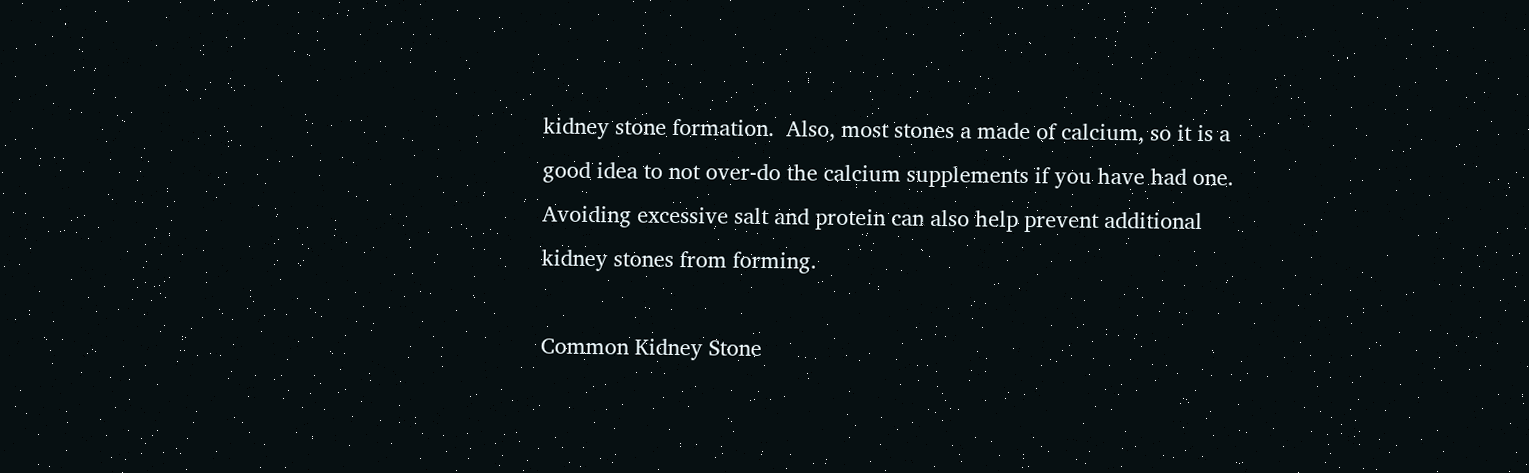kidney stone formation.  Also, most stones a made of calcium, so it is a good idea to not over-do the calcium supplements if you have had one.  Avoiding excessive salt and protein can also help prevent additional kidney stones from forming.

Common Kidney Stone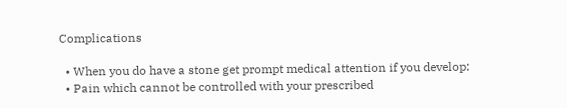Complications

  • When you do have a stone get prompt medical attention if you develop:
  • Pain which cannot be controlled with your prescribed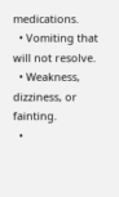medications.
  • Vomiting that will not resolve.
  • Weakness, dizziness, or fainting.
  •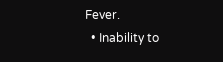Fever.
  • Inability to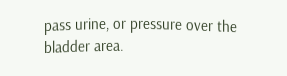pass urine, or pressure over the bladder area.